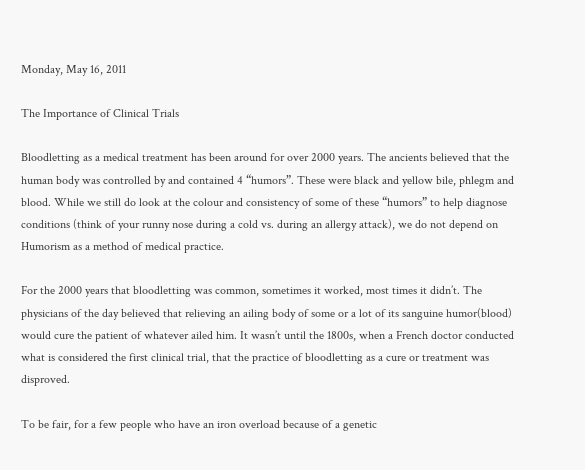Monday, May 16, 2011

The Importance of Clinical Trials

Bloodletting as a medical treatment has been around for over 2000 years. The ancients believed that the human body was controlled by and contained 4 “humors”. These were black and yellow bile, phlegm and blood. While we still do look at the colour and consistency of some of these “humors” to help diagnose conditions (think of your runny nose during a cold vs. during an allergy attack), we do not depend on Humorism as a method of medical practice.

For the 2000 years that bloodletting was common, sometimes it worked, most times it didn’t. The physicians of the day believed that relieving an ailing body of some or a lot of its sanguine humor(blood) would cure the patient of whatever ailed him. It wasn’t until the 1800s, when a French doctor conducted what is considered the first clinical trial, that the practice of bloodletting as a cure or treatment was disproved.

To be fair, for a few people who have an iron overload because of a genetic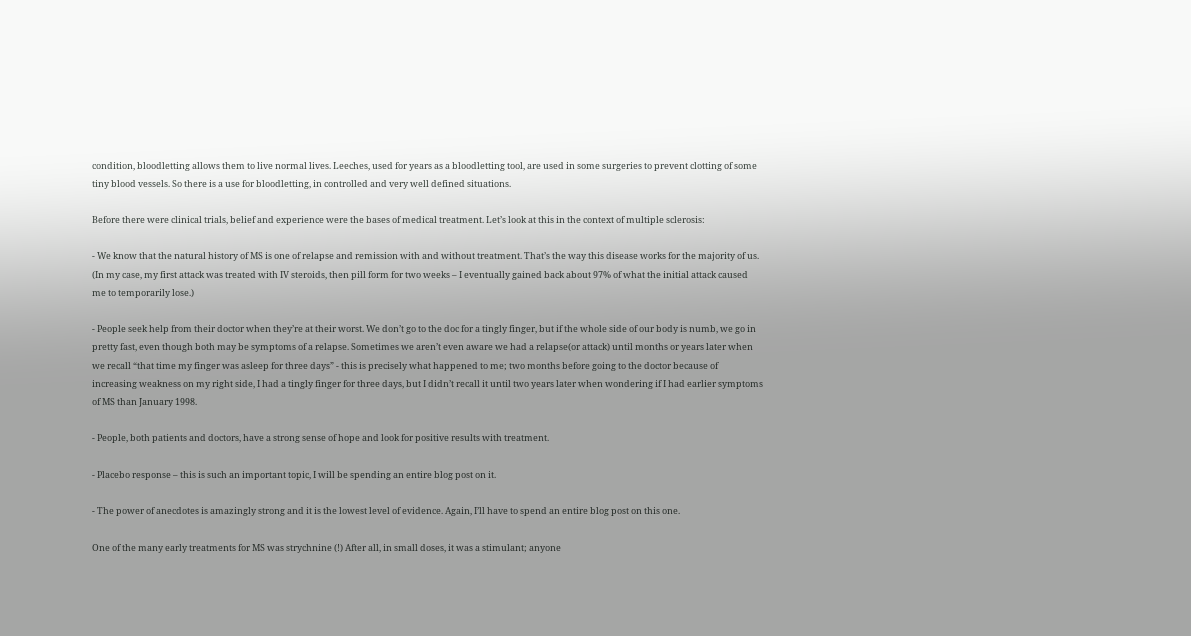condition, bloodletting allows them to live normal lives. Leeches, used for years as a bloodletting tool, are used in some surgeries to prevent clotting of some tiny blood vessels. So there is a use for bloodletting, in controlled and very well defined situations.

Before there were clinical trials, belief and experience were the bases of medical treatment. Let’s look at this in the context of multiple sclerosis:

- We know that the natural history of MS is one of relapse and remission with and without treatment. That’s the way this disease works for the majority of us. (In my case, my first attack was treated with IV steroids, then pill form for two weeks – I eventually gained back about 97% of what the initial attack caused me to temporarily lose.)

- People seek help from their doctor when they’re at their worst. We don’t go to the doc for a tingly finger, but if the whole side of our body is numb, we go in pretty fast, even though both may be symptoms of a relapse. Sometimes we aren’t even aware we had a relapse(or attack) until months or years later when we recall “that time my finger was asleep for three days” - this is precisely what happened to me; two months before going to the doctor because of increasing weakness on my right side, I had a tingly finger for three days, but I didn’t recall it until two years later when wondering if I had earlier symptoms of MS than January 1998.

- People, both patients and doctors, have a strong sense of hope and look for positive results with treatment.

- Placebo response – this is such an important topic, I will be spending an entire blog post on it.

- The power of anecdotes is amazingly strong and it is the lowest level of evidence. Again, I’ll have to spend an entire blog post on this one.

One of the many early treatments for MS was strychnine (!) After all, in small doses, it was a stimulant; anyone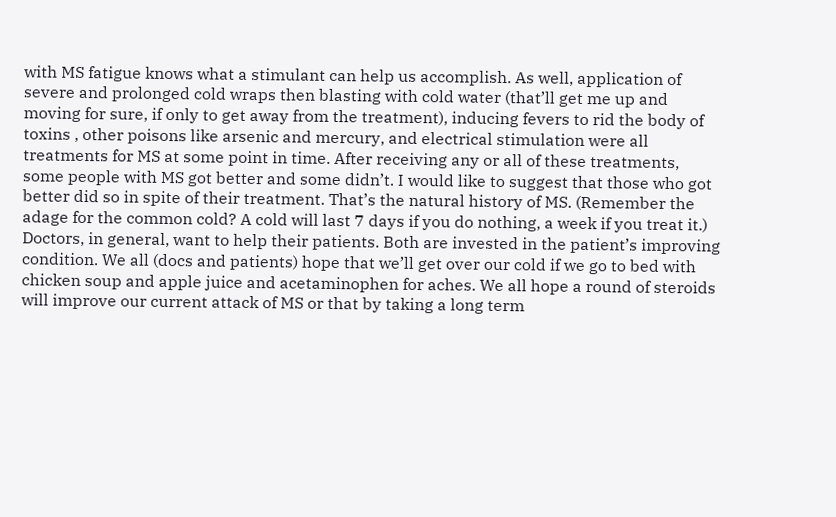with MS fatigue knows what a stimulant can help us accomplish. As well, application of severe and prolonged cold wraps then blasting with cold water (that’ll get me up and moving for sure, if only to get away from the treatment), inducing fevers to rid the body of toxins , other poisons like arsenic and mercury, and electrical stimulation were all treatments for MS at some point in time. After receiving any or all of these treatments, some people with MS got better and some didn’t. I would like to suggest that those who got better did so in spite of their treatment. That’s the natural history of MS. (Remember the adage for the common cold? A cold will last 7 days if you do nothing, a week if you treat it.)
Doctors, in general, want to help their patients. Both are invested in the patient’s improving condition. We all (docs and patients) hope that we’ll get over our cold if we go to bed with chicken soup and apple juice and acetaminophen for aches. We all hope a round of steroids will improve our current attack of MS or that by taking a long term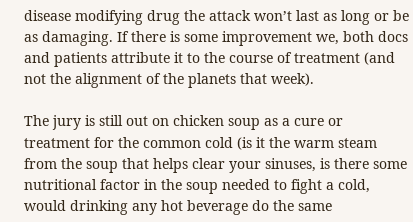disease modifying drug the attack won’t last as long or be as damaging. If there is some improvement we, both docs and patients attribute it to the course of treatment (and not the alignment of the planets that week).

The jury is still out on chicken soup as a cure or treatment for the common cold (is it the warm steam from the soup that helps clear your sinuses, is there some nutritional factor in the soup needed to fight a cold, would drinking any hot beverage do the same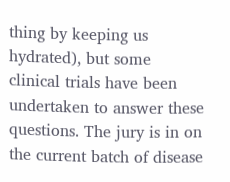thing by keeping us hydrated), but some clinical trials have been undertaken to answer these questions. The jury is in on the current batch of disease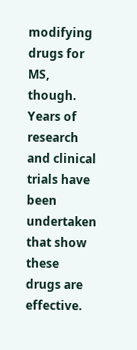modifying drugs for MS, though. Years of research and clinical trials have been undertaken that show these drugs are effective.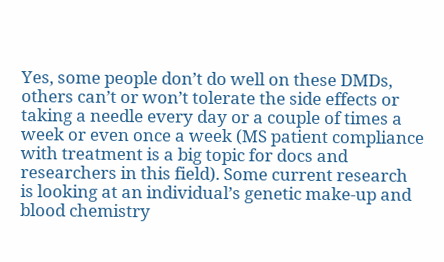Yes, some people don’t do well on these DMDs, others can’t or won’t tolerate the side effects or taking a needle every day or a couple of times a week or even once a week (MS patient compliance with treatment is a big topic for docs and researchers in this field). Some current research is looking at an individual’s genetic make-up and blood chemistry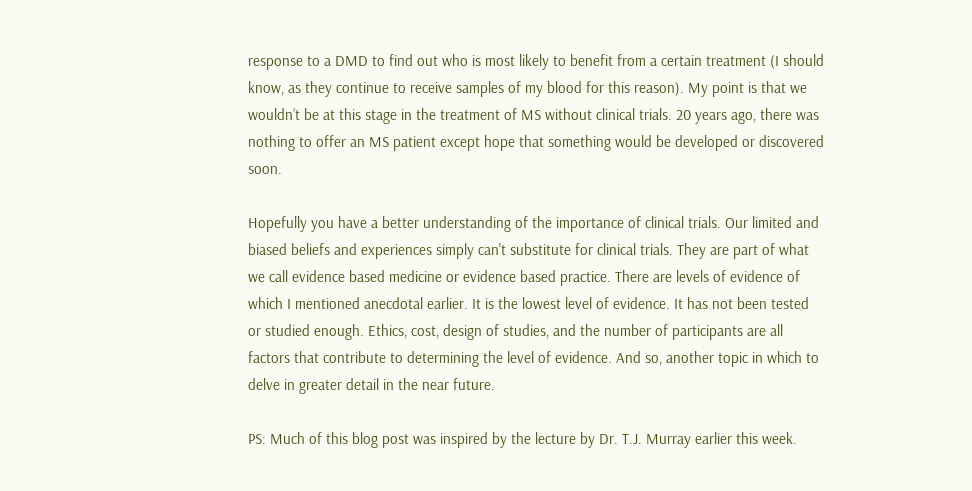response to a DMD to find out who is most likely to benefit from a certain treatment (I should know, as they continue to receive samples of my blood for this reason). My point is that we wouldn’t be at this stage in the treatment of MS without clinical trials. 20 years ago, there was nothing to offer an MS patient except hope that something would be developed or discovered soon.

Hopefully you have a better understanding of the importance of clinical trials. Our limited and biased beliefs and experiences simply can't substitute for clinical trials. They are part of what we call evidence based medicine or evidence based practice. There are levels of evidence of which I mentioned anecdotal earlier. It is the lowest level of evidence. It has not been tested or studied enough. Ethics, cost, design of studies, and the number of participants are all factors that contribute to determining the level of evidence. And so, another topic in which to delve in greater detail in the near future.

PS: Much of this blog post was inspired by the lecture by Dr. T.J. Murray earlier this week.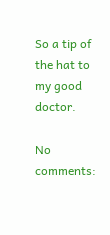So a tip of the hat to my good doctor.

No comments: